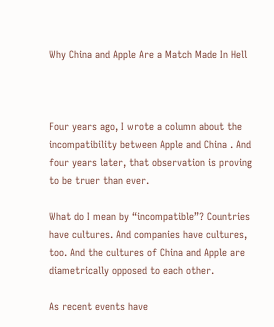Why China and Apple Are a Match Made In Hell



Four years ago, I wrote a column about the incompatibility between Apple and China . And four years later, that observation is proving to be truer than ever.

What do I mean by “incompatible”? Countries have cultures. And companies have cultures, too. And the cultures of China and Apple are diametrically opposed to each other.

As recent events have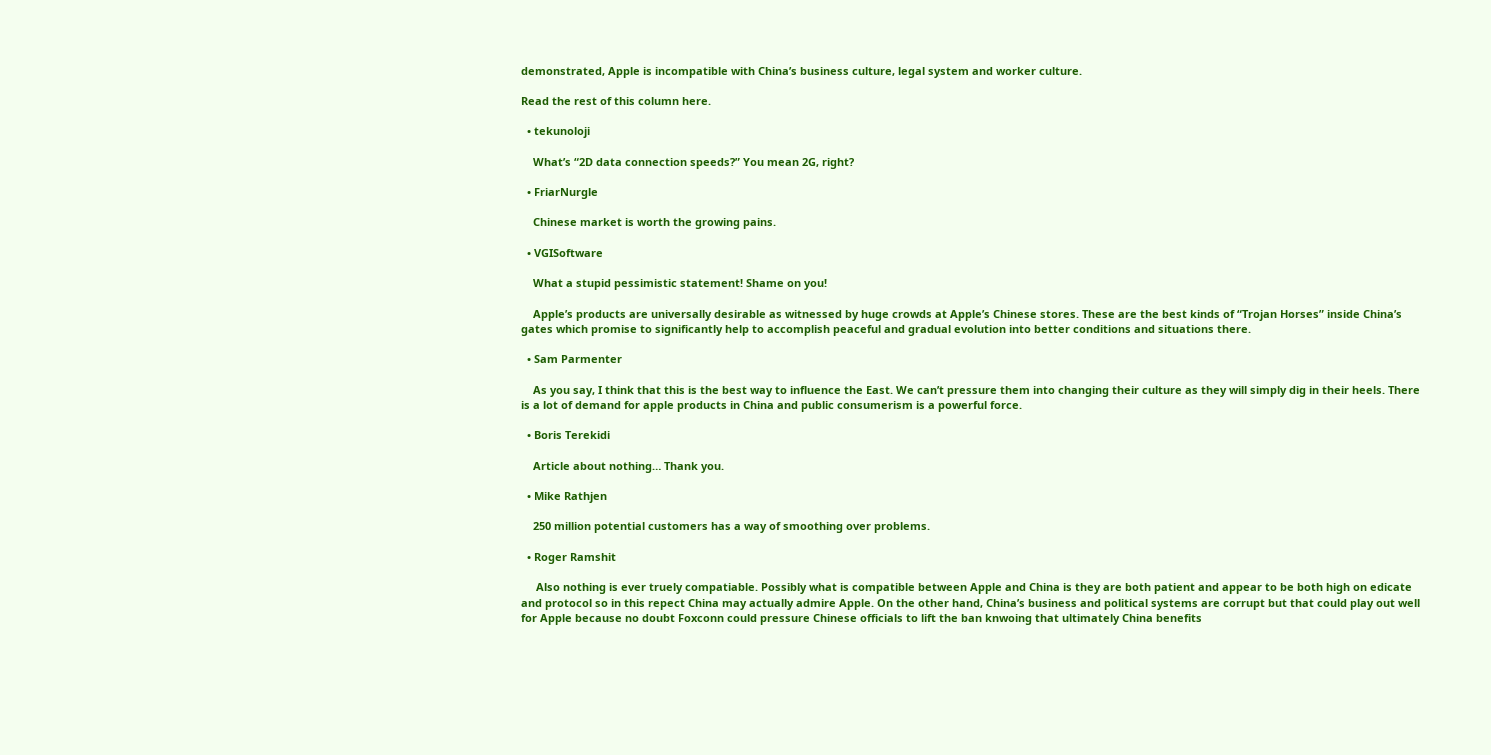demonstrated, Apple is incompatible with China’s business culture, legal system and worker culture.

Read the rest of this column here.

  • tekunoloji

    What’s “2D data connection speeds?” You mean 2G, right?

  • FriarNurgle

    Chinese market is worth the growing pains.

  • VGISoftware

    What a stupid pessimistic statement! Shame on you!

    Apple’s products are universally desirable as witnessed by huge crowds at Apple’s Chinese stores. These are the best kinds of “Trojan Horses” inside China’s gates which promise to significantly help to accomplish peaceful and gradual evolution into better conditions and situations there.

  • Sam Parmenter

    As you say, I think that this is the best way to influence the East. We can’t pressure them into changing their culture as they will simply dig in their heels. There is a lot of demand for apple products in China and public consumerism is a powerful force.

  • Boris Terekidi

    Article about nothing… Thank you.

  • Mike Rathjen

    250 million potential customers has a way of smoothing over problems.

  • Roger Ramshit

     Also nothing is ever truely compatiable. Possibly what is compatible between Apple and China is they are both patient and appear to be both high on edicate and protocol so in this repect China may actually admire Apple. On the other hand, China’s business and political systems are corrupt but that could play out well for Apple because no doubt Foxconn could pressure Chinese officials to lift the ban knwoing that ultimately China benefits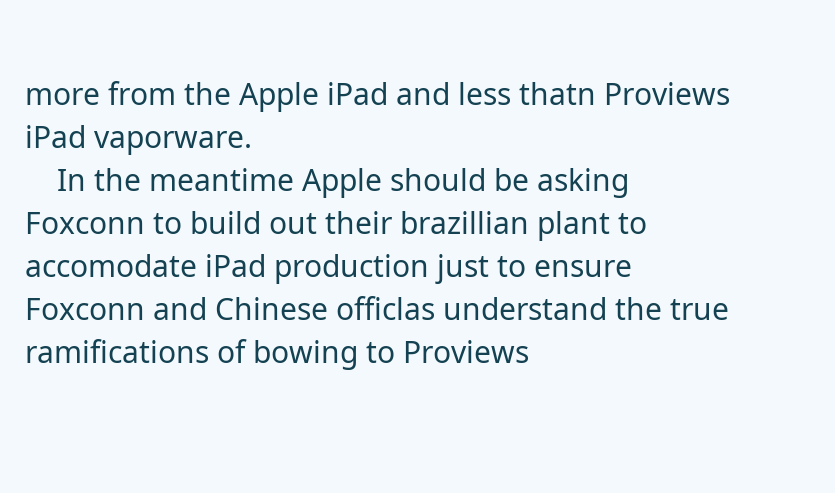more from the Apple iPad and less thatn Proviews iPad vaporware.
    In the meantime Apple should be asking Foxconn to build out their brazillian plant to accomodate iPad production just to ensure Foxconn and Chinese officlas understand the true ramifications of bowing to Proviews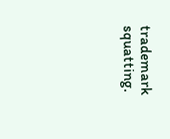trademark squatting.